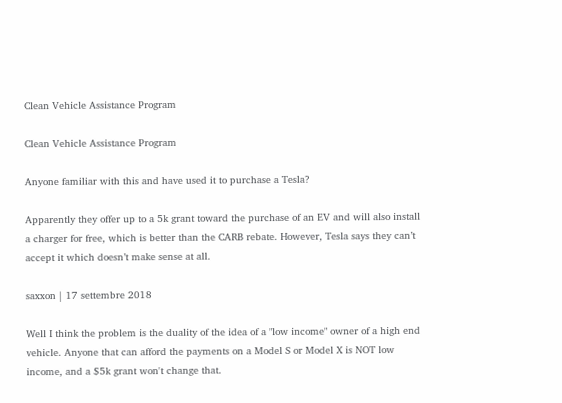Clean Vehicle Assistance Program

Clean Vehicle Assistance Program

Anyone familiar with this and have used it to purchase a Tesla?

Apparently they offer up to a 5k grant toward the purchase of an EV and will also install a charger for free, which is better than the CARB rebate. However, Tesla says they can’t accept it which doesn’t make sense at all.

saxxon | 17 settembre 2018

Well I think the problem is the duality of the idea of a "low income" owner of a high end vehicle. Anyone that can afford the payments on a Model S or Model X is NOT low income, and a $5k grant won't change that.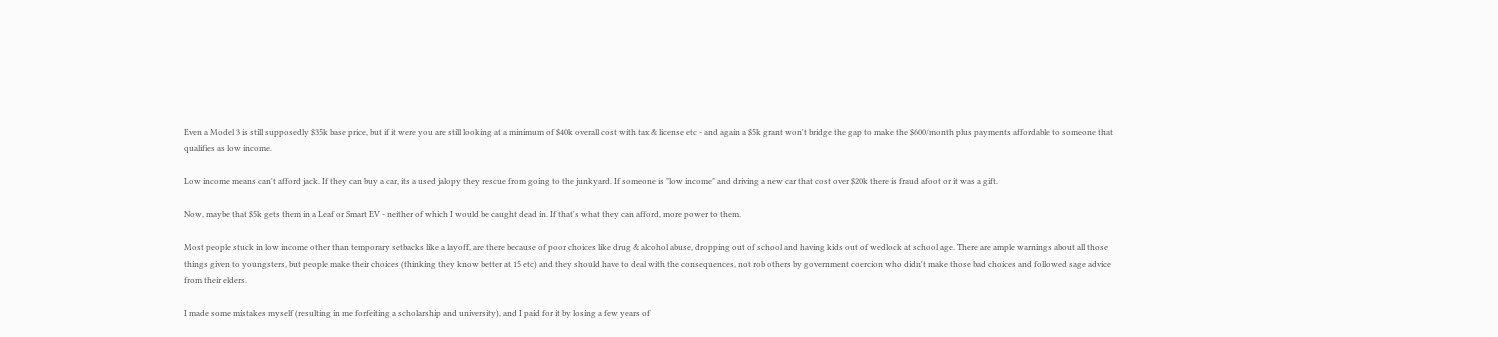Even a Model 3 is still supposedly $35k base price, but if it were you are still looking at a minimum of $40k overall cost with tax & license etc - and again a $5k grant won't bridge the gap to make the $600/month plus payments affordable to someone that qualifies as low income.

Low income means can't afford jack. If they can buy a car, its a used jalopy they rescue from going to the junkyard. If someone is "low income" and driving a new car that cost over $20k there is fraud afoot or it was a gift.

Now, maybe that $5k gets them in a Leaf or Smart EV - neither of which I would be caught dead in. If that's what they can afford, more power to them.

Most people stuck in low income other than temporary setbacks like a layoff, are there because of poor choices like drug & alcohol abuse, dropping out of school and having kids out of wedlock at school age. There are ample warnings about all those things given to youngsters, but people make their choices (thinking they know better at 15 etc) and they should have to deal with the consequences, not rob others by government coercion who didn't make those bad choices and followed sage advice from their elders.

I made some mistakes myself (resulting in me forfeiting a scholarship and university), and I paid for it by losing a few years of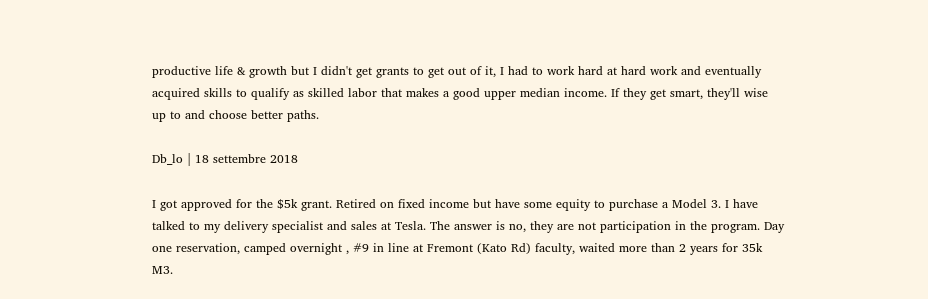productive life & growth but I didn't get grants to get out of it, I had to work hard at hard work and eventually acquired skills to qualify as skilled labor that makes a good upper median income. If they get smart, they'll wise up to and choose better paths.

Db_lo | 18 settembre 2018

I got approved for the $5k grant. Retired on fixed income but have some equity to purchase a Model 3. I have talked to my delivery specialist and sales at Tesla. The answer is no, they are not participation in the program. Day one reservation, camped overnight , #9 in line at Fremont (Kato Rd) faculty, waited more than 2 years for 35k M3.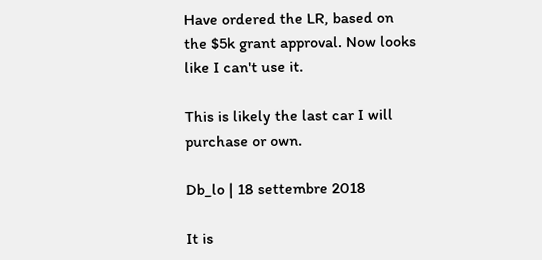Have ordered the LR, based on the $5k grant approval. Now looks like I can't use it.

This is likely the last car I will purchase or own.

Db_lo | 18 settembre 2018

It is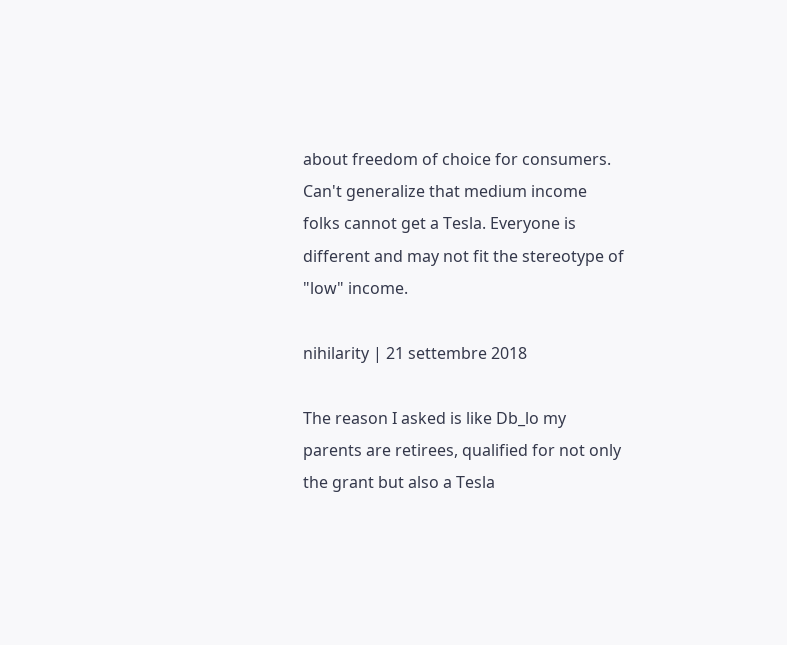about freedom of choice for consumers. Can't generalize that medium income folks cannot get a Tesla. Everyone is different and may not fit the stereotype of "low" income.

nihilarity | 21 settembre 2018

The reason I asked is like Db_lo my parents are retirees, qualified for not only the grant but also a Tesla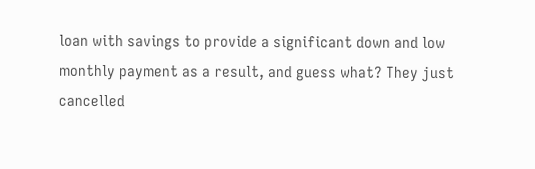loan with savings to provide a significant down and low monthly payment as a result, and guess what? They just cancelled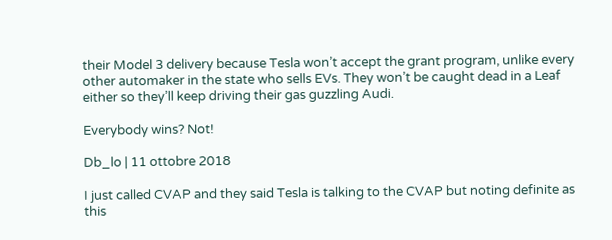their Model 3 delivery because Tesla won’t accept the grant program, unlike every other automaker in the state who sells EVs. They won’t be caught dead in a Leaf either so they’ll keep driving their gas guzzling Audi.

Everybody wins? Not!

Db_lo | 11 ottobre 2018

I just called CVAP and they said Tesla is talking to the CVAP but noting definite as this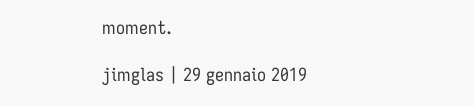moment.

jimglas | 29 gennaio 2019